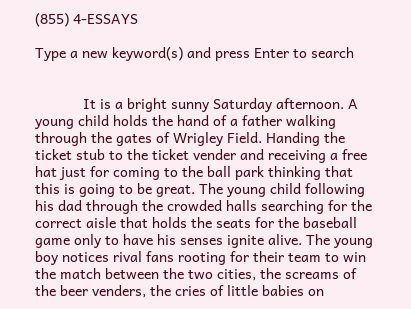(855) 4-ESSAYS

Type a new keyword(s) and press Enter to search


            It is a bright sunny Saturday afternoon. A young child holds the hand of a father walking through the gates of Wrigley Field. Handing the ticket stub to the ticket vender and receiving a free hat just for coming to the ball park thinking that this is going to be great. The young child following his dad through the crowded halls searching for the correct aisle that holds the seats for the baseball game only to have his senses ignite alive. The young boy notices rival fans rooting for their team to win the match between the two cities, the screams of the beer venders, the cries of little babies on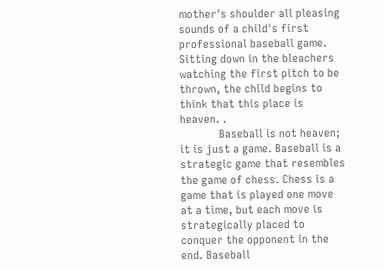mother's shoulder all pleasing sounds of a child's first professional baseball game. Sitting down in the bleachers watching the first pitch to be thrown, the child begins to think that this place is heaven. .
             Baseball is not heaven; it is just a game. Baseball is a strategic game that resembles the game of chess. Chess is a game that is played one move at a time, but each move is strategically placed to conquer the opponent in the end. Baseball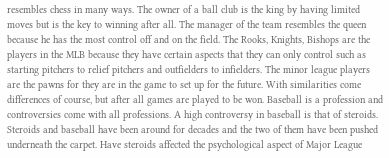resembles chess in many ways. The owner of a ball club is the king by having limited moves but is the key to winning after all. The manager of the team resembles the queen because he has the most control off and on the field. The Rooks, Knights, Bishops are the players in the MLB because they have certain aspects that they can only control such as starting pitchers to relief pitchers and outfielders to infielders. The minor league players are the pawns for they are in the game to set up for the future. With similarities come differences of course, but after all games are played to be won. Baseball is a profession and controversies come with all professions. A high controversy in baseball is that of steroids. Steroids and baseball have been around for decades and the two of them have been pushed underneath the carpet. Have steroids affected the psychological aspect of Major League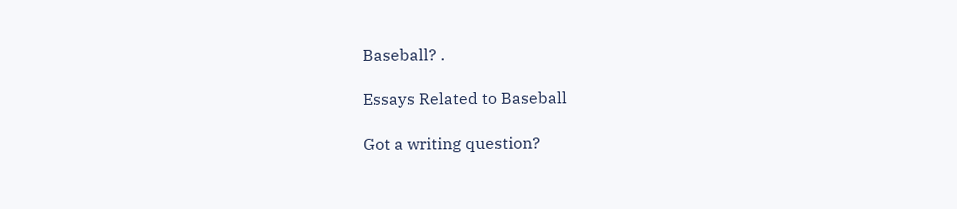Baseball? .

Essays Related to Baseball

Got a writing question?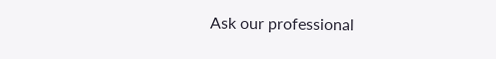Ask our professional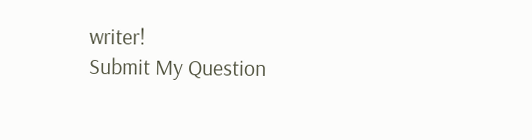writer!
Submit My Question